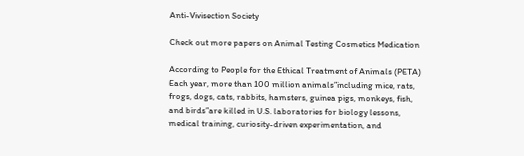Anti-Vivisection Society

Check out more papers on Animal Testing Cosmetics Medication

According to People for the Ethical Treatment of Animals (PETA) Each year, more than 100 million animals”including mice, rats, frogs, dogs, cats, rabbits, hamsters, guinea pigs, monkeys, fish, and birds”are killed in U.S. laboratories for biology lessons, medical training, curiosity-driven experimentation, and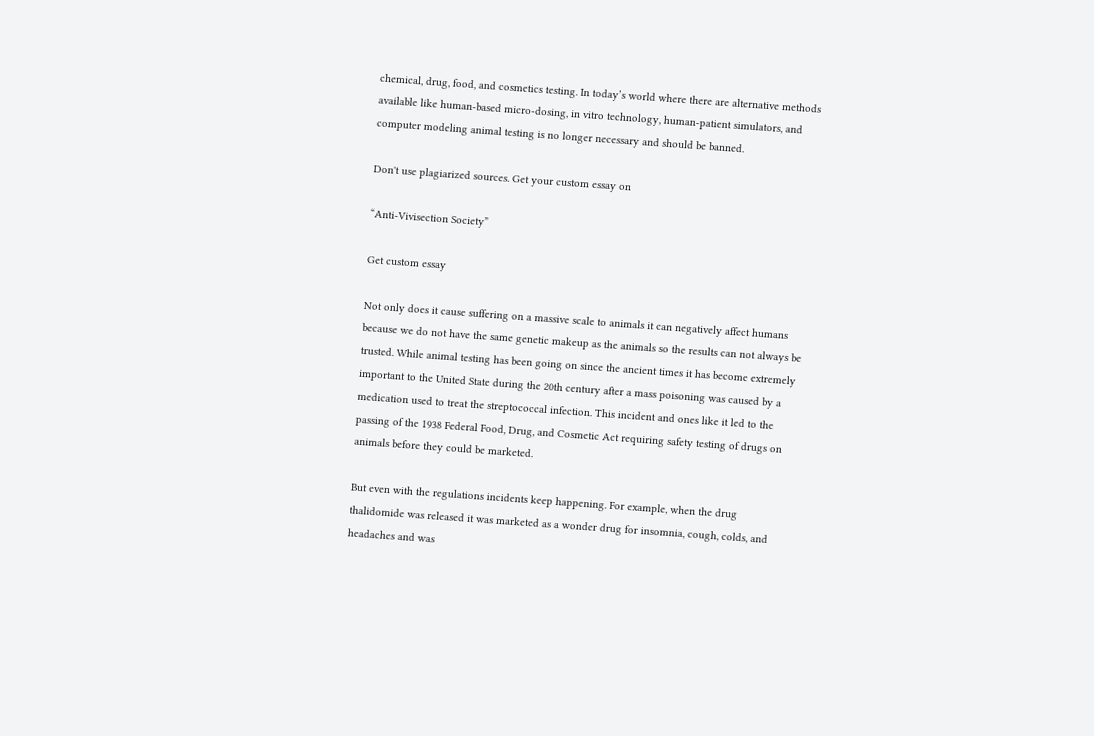chemical, drug, food, and cosmetics testing. In today’s world where there are alternative methods available like human-based micro-dosing, in vitro technology, human-patient simulators, and computer modeling animal testing is no longer necessary and should be banned.

Don't use plagiarized sources. Get your custom essay on

“Anti-Vivisection Society”

Get custom essay

Not only does it cause suffering on a massive scale to animals it can negatively affect humans because we do not have the same genetic makeup as the animals so the results can not always be trusted. While animal testing has been going on since the ancient times it has become extremely important to the United State during the 20th century after a mass poisoning was caused by a medication used to treat the streptococcal infection. This incident and ones like it led to the passing of the 1938 Federal Food, Drug, and Cosmetic Act requiring safety testing of drugs on animals before they could be marketed.

But even with the regulations incidents keep happening. For example, when the drug thalidomide was released it was marketed as a wonder drug for insomnia, cough, colds, and headaches and was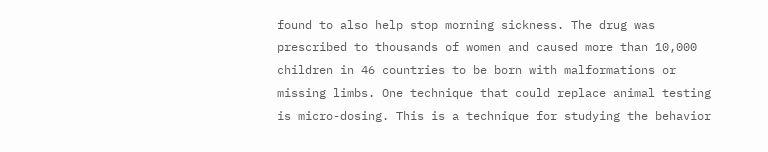found to also help stop morning sickness. The drug was prescribed to thousands of women and caused more than 10,000 children in 46 countries to be born with malformations or missing limbs. One technique that could replace animal testing is micro-dosing. This is a technique for studying the behavior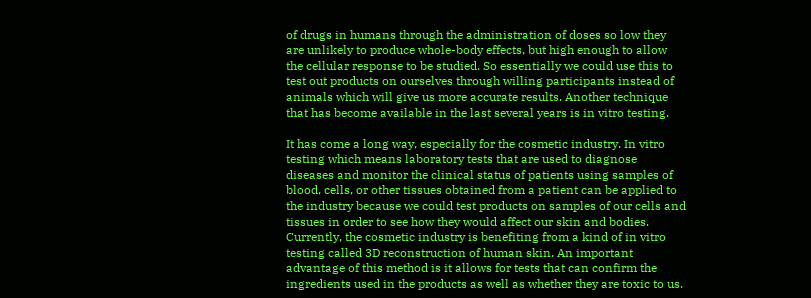of drugs in humans through the administration of doses so low they are unlikely to produce whole-body effects, but high enough to allow the cellular response to be studied. So essentially we could use this to test out products on ourselves through willing participants instead of animals which will give us more accurate results. Another technique that has become available in the last several years is in vitro testing.

It has come a long way, especially for the cosmetic industry. In vitro testing which means laboratory tests that are used to diagnose diseases and monitor the clinical status of patients using samples of blood, cells, or other tissues obtained from a patient can be applied to the industry because we could test products on samples of our cells and tissues in order to see how they would affect our skin and bodies. Currently, the cosmetic industry is benefiting from a kind of in vitro testing called 3D reconstruction of human skin. An important advantage of this method is it allows for tests that can confirm the ingredients used in the products as well as whether they are toxic to us.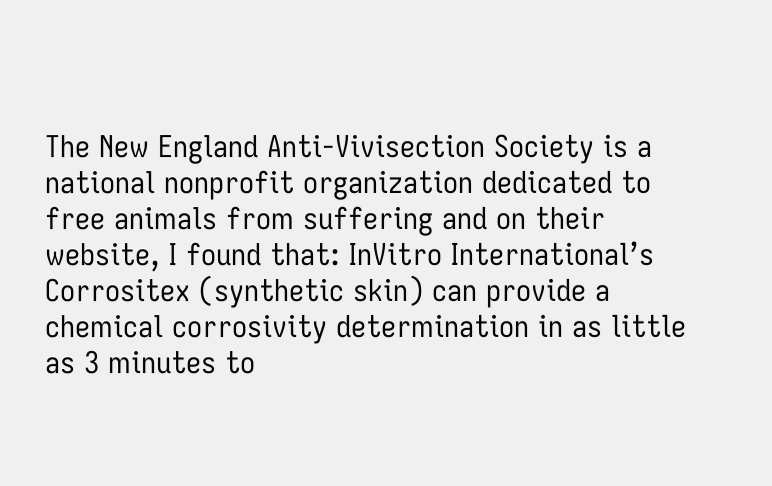The New England Anti-Vivisection Society is a national nonprofit organization dedicated to free animals from suffering and on their website, I found that: InVitro International’s Corrositex (synthetic skin) can provide a chemical corrosivity determination in as little as 3 minutes to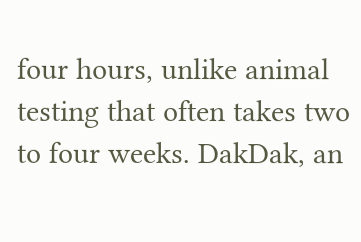four hours, unlike animal testing that often takes two to four weeks. DakDak, an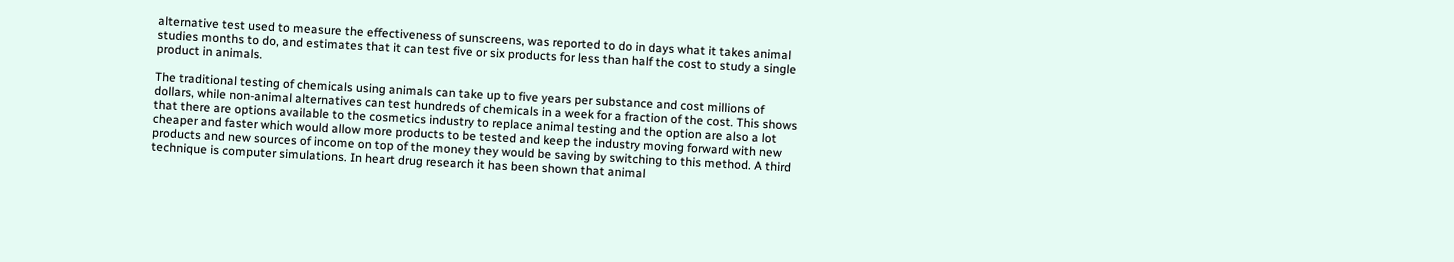alternative test used to measure the effectiveness of sunscreens, was reported to do in days what it takes animal studies months to do, and estimates that it can test five or six products for less than half the cost to study a single product in animals.

The traditional testing of chemicals using animals can take up to five years per substance and cost millions of dollars, while non-animal alternatives can test hundreds of chemicals in a week for a fraction of the cost. This shows that there are options available to the cosmetics industry to replace animal testing and the option are also a lot cheaper and faster which would allow more products to be tested and keep the industry moving forward with new products and new sources of income on top of the money they would be saving by switching to this method. A third technique is computer simulations. In heart drug research it has been shown that animal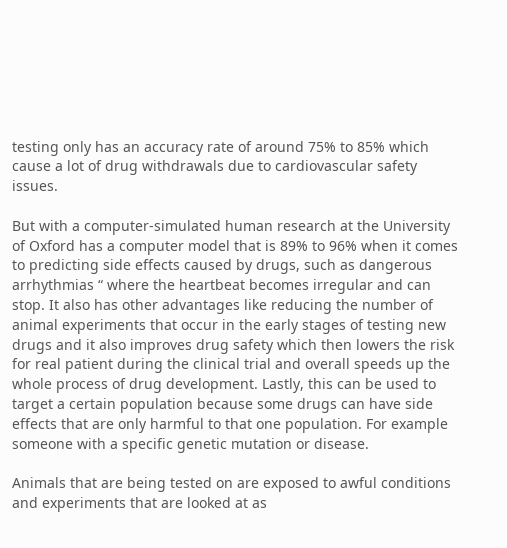testing only has an accuracy rate of around 75% to 85% which cause a lot of drug withdrawals due to cardiovascular safety issues.

But with a computer-simulated human research at the University of Oxford has a computer model that is 89% to 96% when it comes to predicting side effects caused by drugs, such as dangerous arrhythmias “ where the heartbeat becomes irregular and can stop. It also has other advantages like reducing the number of animal experiments that occur in the early stages of testing new drugs and it also improves drug safety which then lowers the risk for real patient during the clinical trial and overall speeds up the whole process of drug development. Lastly, this can be used to target a certain population because some drugs can have side effects that are only harmful to that one population. For example someone with a specific genetic mutation or disease.

Animals that are being tested on are exposed to awful conditions and experiments that are looked at as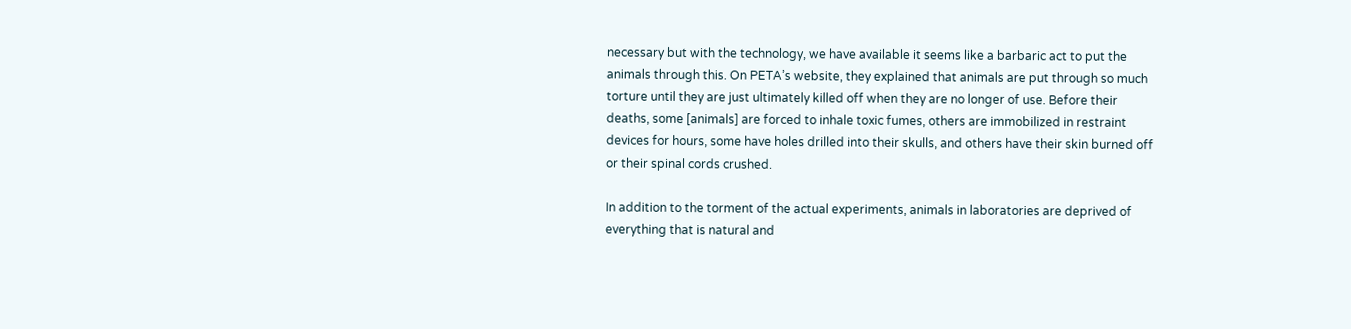necessary but with the technology, we have available it seems like a barbaric act to put the animals through this. On PETA’s website, they explained that animals are put through so much torture until they are just ultimately killed off when they are no longer of use. Before their deaths, some [animals] are forced to inhale toxic fumes, others are immobilized in restraint devices for hours, some have holes drilled into their skulls, and others have their skin burned off or their spinal cords crushed.

In addition to the torment of the actual experiments, animals in laboratories are deprived of everything that is natural and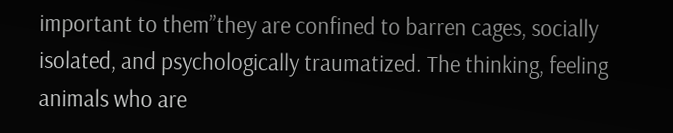important to them”they are confined to barren cages, socially isolated, and psychologically traumatized. The thinking, feeling animals who are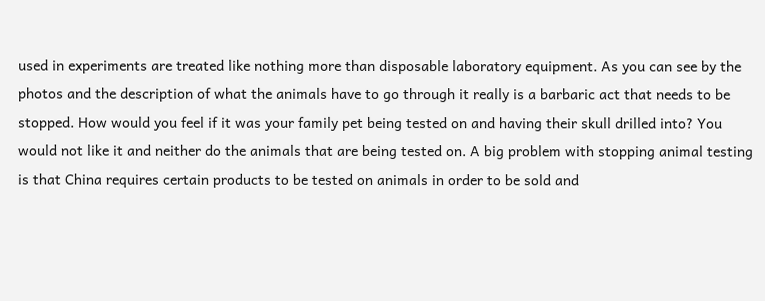used in experiments are treated like nothing more than disposable laboratory equipment. As you can see by the photos and the description of what the animals have to go through it really is a barbaric act that needs to be stopped. How would you feel if it was your family pet being tested on and having their skull drilled into? You would not like it and neither do the animals that are being tested on. A big problem with stopping animal testing is that China requires certain products to be tested on animals in order to be sold and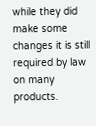while they did make some changes it is still required by law on many products.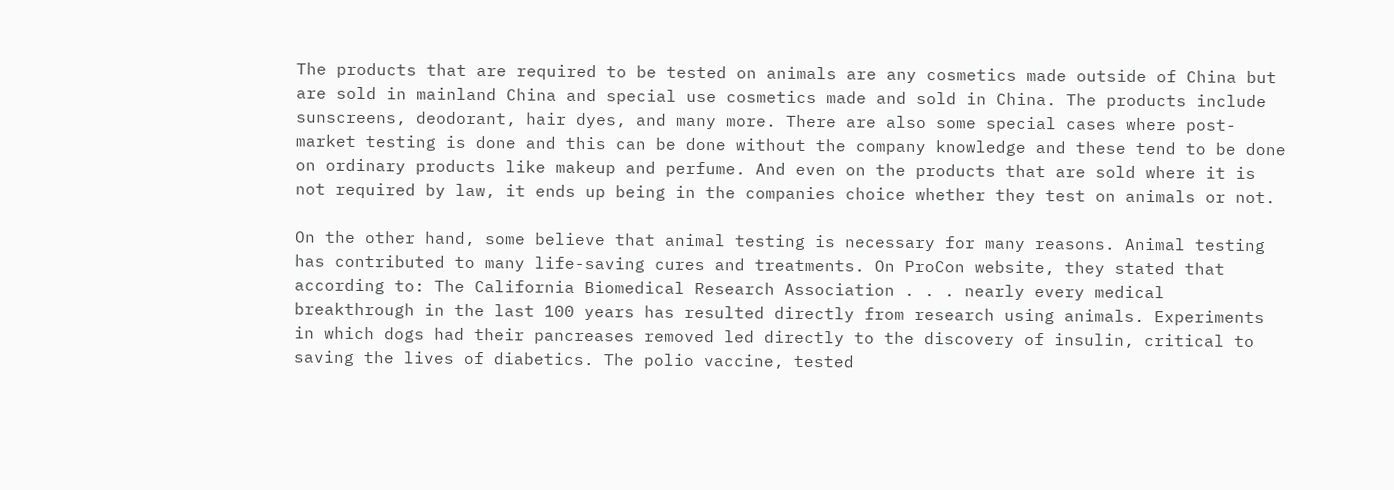The products that are required to be tested on animals are any cosmetics made outside of China but are sold in mainland China and special use cosmetics made and sold in China. The products include sunscreens, deodorant, hair dyes, and many more. There are also some special cases where post-market testing is done and this can be done without the company knowledge and these tend to be done on ordinary products like makeup and perfume. And even on the products that are sold where it is not required by law, it ends up being in the companies choice whether they test on animals or not.

On the other hand, some believe that animal testing is necessary for many reasons. Animal testing has contributed to many life-saving cures and treatments. On ProCon website, they stated that according to: The California Biomedical Research Association . . . nearly every medical breakthrough in the last 100 years has resulted directly from research using animals. Experiments in which dogs had their pancreases removed led directly to the discovery of insulin, critical to saving the lives of diabetics. The polio vaccine, tested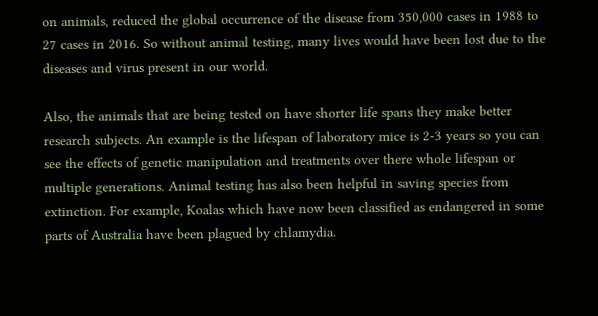on animals, reduced the global occurrence of the disease from 350,000 cases in 1988 to 27 cases in 2016. So without animal testing, many lives would have been lost due to the diseases and virus present in our world.

Also, the animals that are being tested on have shorter life spans they make better research subjects. An example is the lifespan of laboratory mice is 2-3 years so you can see the effects of genetic manipulation and treatments over there whole lifespan or multiple generations. Animal testing has also been helpful in saving species from extinction. For example, Koalas which have now been classified as endangered in some parts of Australia have been plagued by chlamydia.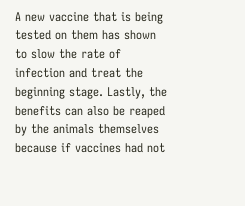A new vaccine that is being tested on them has shown to slow the rate of infection and treat the beginning stage. Lastly, the benefits can also be reaped by the animals themselves because if vaccines had not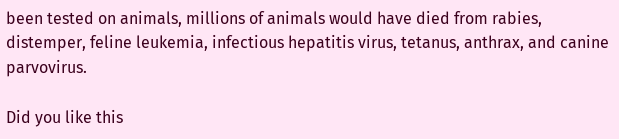been tested on animals, millions of animals would have died from rabies, distemper, feline leukemia, infectious hepatitis virus, tetanus, anthrax, and canine parvovirus.

Did you like this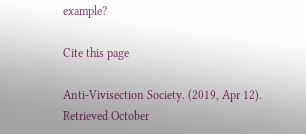example?

Cite this page

Anti-Vivisection Society. (2019, Apr 12). Retrieved October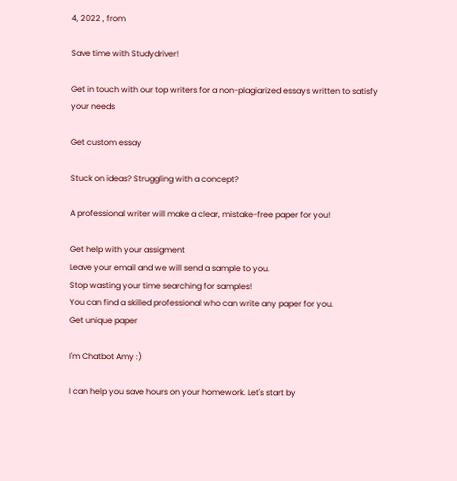4, 2022 , from

Save time with Studydriver!

Get in touch with our top writers for a non-plagiarized essays written to satisfy your needs

Get custom essay

Stuck on ideas? Struggling with a concept?

A professional writer will make a clear, mistake-free paper for you!

Get help with your assigment
Leave your email and we will send a sample to you.
Stop wasting your time searching for samples!
You can find a skilled professional who can write any paper for you.
Get unique paper

I'm Chatbot Amy :)

I can help you save hours on your homework. Let's start by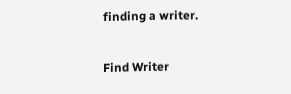finding a writer.

Find Writer